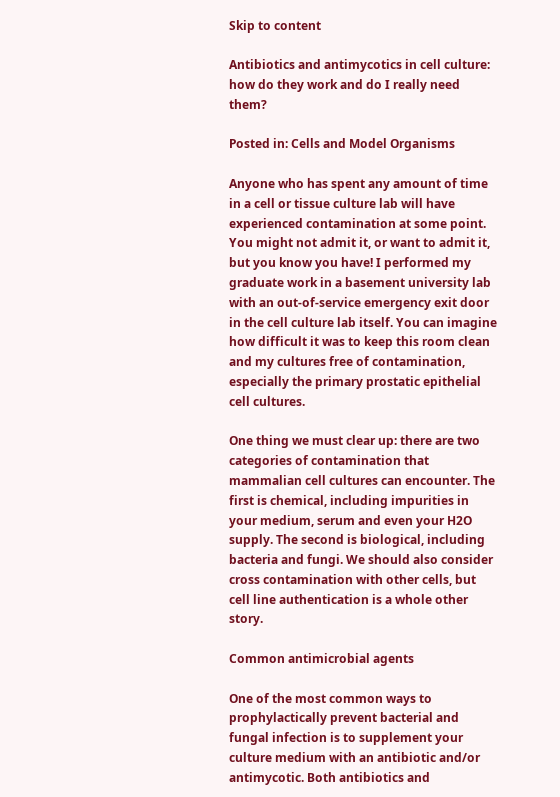Skip to content

Antibiotics and antimycotics in cell culture: how do they work and do I really need them?

Posted in: Cells and Model Organisms

Anyone who has spent any amount of time in a cell or tissue culture lab will have experienced contamination at some point. You might not admit it, or want to admit it, but you know you have! I performed my graduate work in a basement university lab with an out-of-service emergency exit door in the cell culture lab itself. You can imagine how difficult it was to keep this room clean and my cultures free of contamination, especially the primary prostatic epithelial cell cultures.

One thing we must clear up: there are two categories of contamination that mammalian cell cultures can encounter. The first is chemical, including impurities in your medium, serum and even your H2O supply. The second is biological, including bacteria and fungi. We should also consider cross contamination with other cells, but cell line authentication is a whole other story.

Common antimicrobial agents

One of the most common ways to prophylactically prevent bacterial and fungal infection is to supplement your culture medium with an antibiotic and/or antimycotic. Both antibiotics and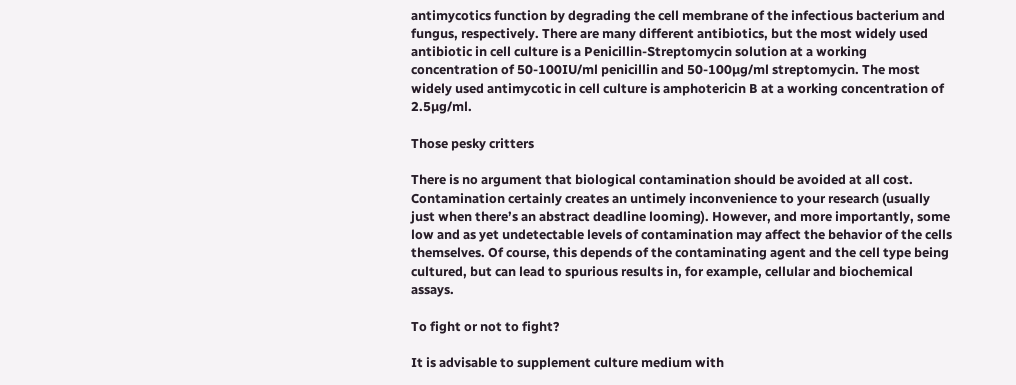antimycotics function by degrading the cell membrane of the infectious bacterium and fungus, respectively. There are many different antibiotics, but the most widely used antibiotic in cell culture is a Penicillin-Streptomycin solution at a working concentration of 50-100IU/ml penicillin and 50-100µg/ml streptomycin. The most widely used antimycotic in cell culture is amphotericin B at a working concentration of 2.5µg/ml.

Those pesky critters

There is no argument that biological contamination should be avoided at all cost. Contamination certainly creates an untimely inconvenience to your research (usually just when there’s an abstract deadline looming). However, and more importantly, some low and as yet undetectable levels of contamination may affect the behavior of the cells themselves. Of course, this depends of the contaminating agent and the cell type being cultured, but can lead to spurious results in, for example, cellular and biochemical assays.

To fight or not to fight?

It is advisable to supplement culture medium with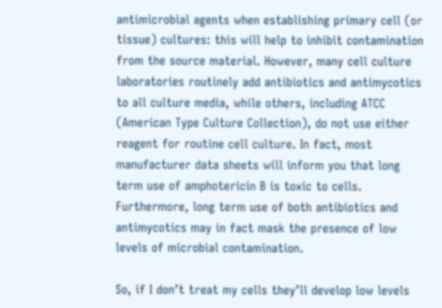antimicrobial agents when establishing primary cell (or tissue) cultures: this will help to inhibit contamination from the source material. However, many cell culture laboratories routinely add antibiotics and antimycotics to all culture media, while others, including ATCC (American Type Culture Collection), do not use either reagent for routine cell culture. In fact, most manufacturer data sheets will inform you that long term use of amphotericin B is toxic to cells. Furthermore, long term use of both antibiotics and antimycotics may in fact mask the presence of low levels of microbial contamination.

So, if I don’t treat my cells they’ll develop low levels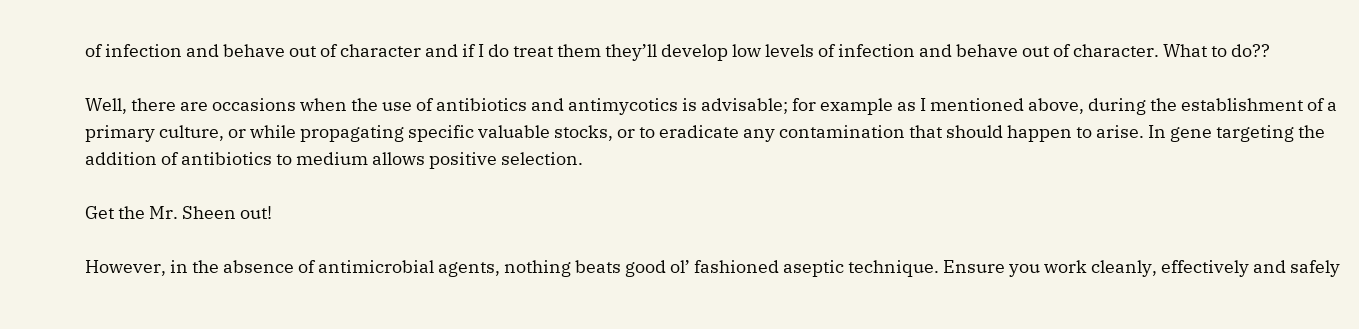of infection and behave out of character and if I do treat them they’ll develop low levels of infection and behave out of character. What to do??

Well, there are occasions when the use of antibiotics and antimycotics is advisable; for example as I mentioned above, during the establishment of a primary culture, or while propagating specific valuable stocks, or to eradicate any contamination that should happen to arise. In gene targeting the addition of antibiotics to medium allows positive selection.

Get the Mr. Sheen out!

However, in the absence of antimicrobial agents, nothing beats good ol’ fashioned aseptic technique. Ensure you work cleanly, effectively and safely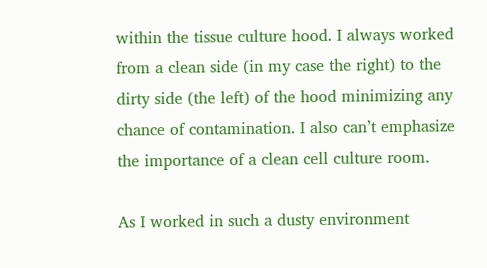within the tissue culture hood. I always worked from a clean side (in my case the right) to the dirty side (the left) of the hood minimizing any chance of contamination. I also can’t emphasize the importance of a clean cell culture room.

As I worked in such a dusty environment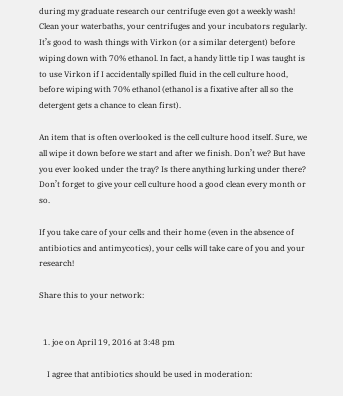during my graduate research our centrifuge even got a weekly wash! Clean your waterbaths, your centrifuges and your incubators regularly. It’s good to wash things with Virkon (or a similar detergent) before wiping down with 70% ethanol. In fact, a handy little tip I was taught is to use Virkon if I accidentally spilled fluid in the cell culture hood, before wiping with 70% ethanol (ethanol is a fixative after all so the detergent gets a chance to clean first).

An item that is often overlooked is the cell culture hood itself. Sure, we all wipe it down before we start and after we finish. Don’t we? But have you ever looked under the tray? Is there anything lurking under there? Don’t forget to give your cell culture hood a good clean every month or so.

If you take care of your cells and their home (even in the absence of antibiotics and antimycotics), your cells will take care of you and your research!

Share this to your network:


  1. joe on April 19, 2016 at 3:48 pm

    I agree that antibiotics should be used in moderation: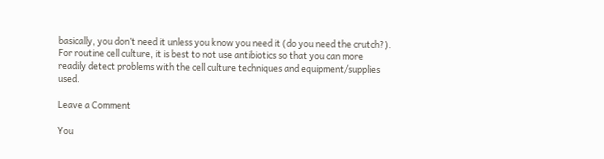basically, you don’t need it unless you know you need it (do you need the crutch?). For routine cell culture, it is best to not use antibiotics so that you can more readily detect problems with the cell culture techniques and equipment/supplies used.

Leave a Comment

You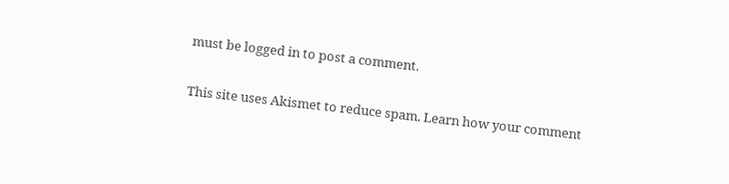must be logged in to post a comment.

This site uses Akismet to reduce spam. Learn how your comment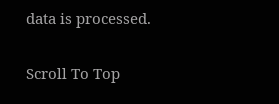data is processed.

Scroll To Top